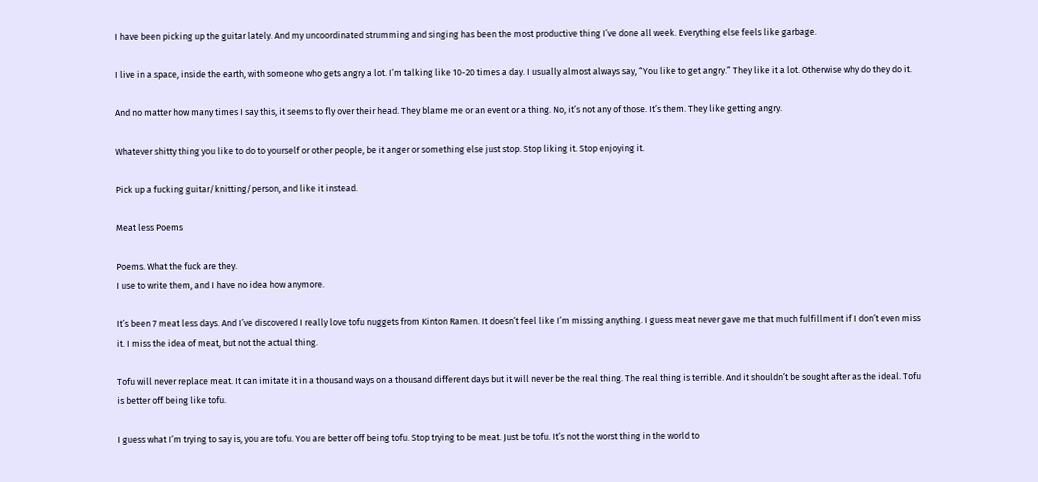I have been picking up the guitar lately. And my uncoordinated strumming and singing has been the most productive thing I’ve done all week. Everything else feels like garbage.

I live in a space, inside the earth, with someone who gets angry a lot. I’m talking like 10-20 times a day. I usually almost always say, “You like to get angry.” They like it a lot. Otherwise why do they do it.

And no matter how many times I say this, it seems to fly over their head. They blame me or an event or a thing. No, it’s not any of those. It’s them. They like getting angry.

Whatever shitty thing you like to do to yourself or other people, be it anger or something else just stop. Stop liking it. Stop enjoying it.

Pick up a fucking guitar/knitting/person, and like it instead.

Meat less Poems

Poems. What the fuck are they.
I use to write them, and I have no idea how anymore.

It’s been 7 meat less days. And I’ve discovered I really love tofu nuggets from Kinton Ramen. It doesn’t feel like I’m missing anything. I guess meat never gave me that much fulfillment if I don’t even miss it. I miss the idea of meat, but not the actual thing.

Tofu will never replace meat. It can imitate it in a thousand ways on a thousand different days but it will never be the real thing. The real thing is terrible. And it shouldn’t be sought after as the ideal. Tofu is better off being like tofu.

I guess what I’m trying to say is, you are tofu. You are better off being tofu. Stop trying to be meat. Just be tofu. It’s not the worst thing in the world to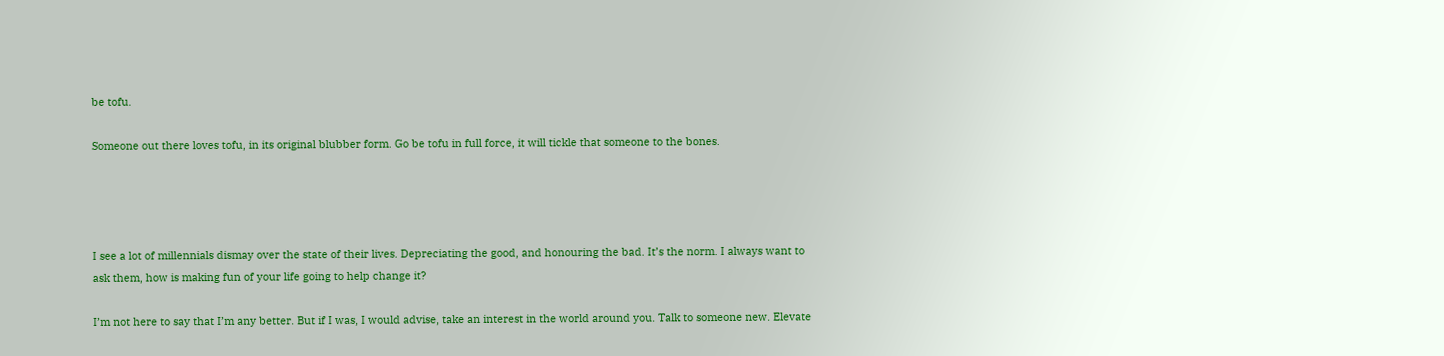be tofu.

Someone out there loves tofu, in its original blubber form. Go be tofu in full force, it will tickle that someone to the bones.




I see a lot of millennials dismay over the state of their lives. Depreciating the good, and honouring the bad. It’s the norm. I always want to ask them, how is making fun of your life going to help change it?

I’m not here to say that I’m any better. But if I was, I would advise, take an interest in the world around you. Talk to someone new. Elevate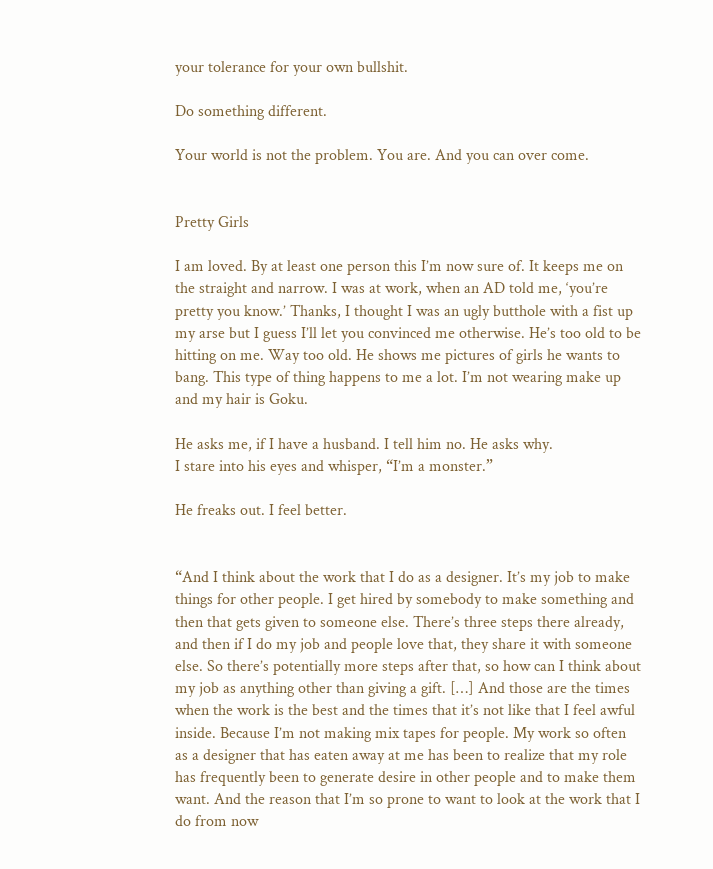your tolerance for your own bullshit.

Do something different.

Your world is not the problem. You are. And you can over come.


Pretty Girls

I am loved. By at least one person this I’m now sure of. It keeps me on the straight and narrow. I was at work, when an AD told me, ‘you’re pretty you know.’ Thanks, I thought I was an ugly butthole with a fist up my arse but I guess I’ll let you convinced me otherwise. He’s too old to be hitting on me. Way too old. He shows me pictures of girls he wants to bang. This type of thing happens to me a lot. I’m not wearing make up and my hair is Goku.

He asks me, if I have a husband. I tell him no. He asks why.
I stare into his eyes and whisper, “I’m a monster.”

He freaks out. I feel better.


“And I think about the work that I do as a designer. It’s my job to make things for other people. I get hired by somebody to make something and then that gets given to someone else. There’s three steps there already, and then if I do my job and people love that, they share it with someone else. So there’s potentially more steps after that, so how can I think about my job as anything other than giving a gift. […] And those are the times when the work is the best and the times that it’s not like that I feel awful inside. Because I’m not making mix tapes for people. My work so often as a designer that has eaten away at me has been to realize that my role has frequently been to generate desire in other people and to make them want. And the reason that I’m so prone to want to look at the work that I do from now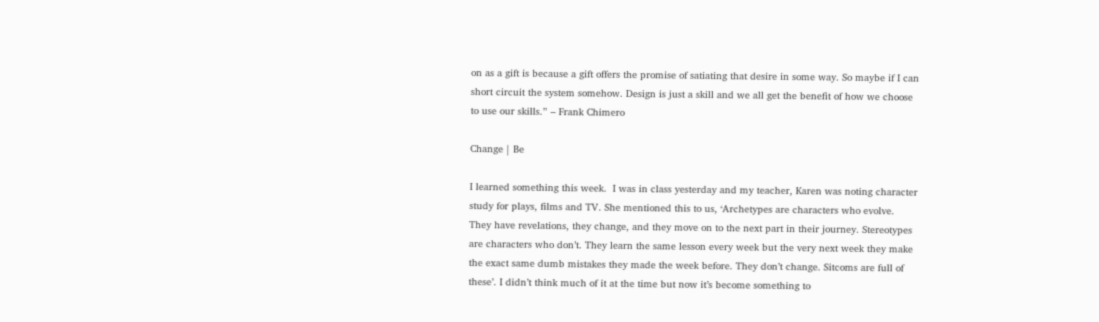on as a gift is because a gift offers the promise of satiating that desire in some way. So maybe if I can short circuit the system somehow. Design is just a skill and we all get the benefit of how we choose to use our skills.” – Frank Chimero

Change | Be

I learned something this week.  I was in class yesterday and my teacher, Karen was noting character study for plays, films and TV. She mentioned this to us, ‘Archetypes are characters who evolve. They have revelations, they change, and they move on to the next part in their journey. Stereotypes are characters who don’t. They learn the same lesson every week but the very next week they make the exact same dumb mistakes they made the week before. They don’t change. Sitcoms are full of these’. I didn’t think much of it at the time but now it’s become something to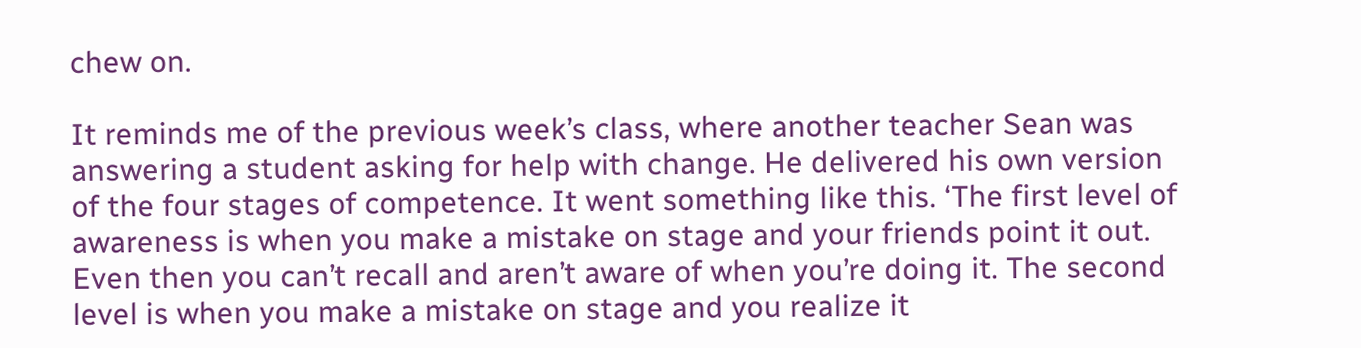chew on.

It reminds me of the previous week’s class, where another teacher Sean was answering a student asking for help with change. He delivered his own version of the four stages of competence. It went something like this. ‘The first level of awareness is when you make a mistake on stage and your friends point it out. Even then you can’t recall and aren’t aware of when you’re doing it. The second level is when you make a mistake on stage and you realize it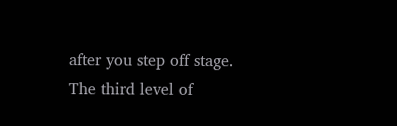after you step off stage. The third level of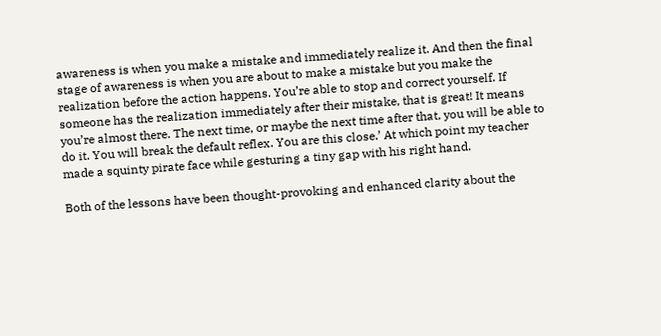awareness is when you make a mistake and immediately realize it. And then the final stage of awareness is when you are about to make a mistake but you make the realization before the action happens. You’re able to stop and correct yourself. If someone has the realization immediately after their mistake, that is great! It means you’re almost there. The next time, or maybe the next time after that, you will be able to do it. You will break the default reflex. You are this close.’ At which point my teacher made a squinty pirate face while gesturing a tiny gap with his right hand.

Both of the lessons have been thought-provoking and enhanced clarity about the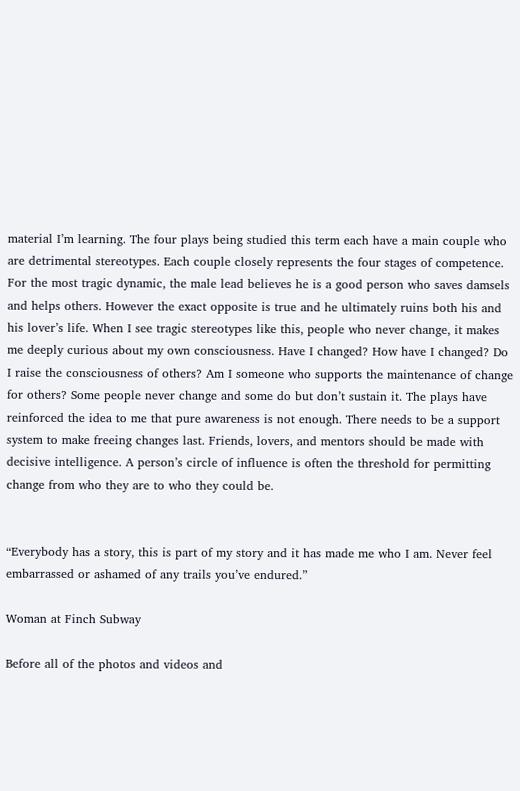material I’m learning. The four plays being studied this term each have a main couple who are detrimental stereotypes. Each couple closely represents the four stages of competence. For the most tragic dynamic, the male lead believes he is a good person who saves damsels and helps others. However the exact opposite is true and he ultimately ruins both his and his lover’s life. When I see tragic stereotypes like this, people who never change, it makes me deeply curious about my own consciousness. Have I changed? How have I changed? Do I raise the consciousness of others? Am I someone who supports the maintenance of change for others? Some people never change and some do but don’t sustain it. The plays have reinforced the idea to me that pure awareness is not enough. There needs to be a support system to make freeing changes last. Friends, lovers, and mentors should be made with decisive intelligence. A person’s circle of influence is often the threshold for permitting change from who they are to who they could be.


“Everybody has a story, this is part of my story and it has made me who I am. Never feel embarrassed or ashamed of any trails you’ve endured.”

Woman at Finch Subway

Before all of the photos and videos and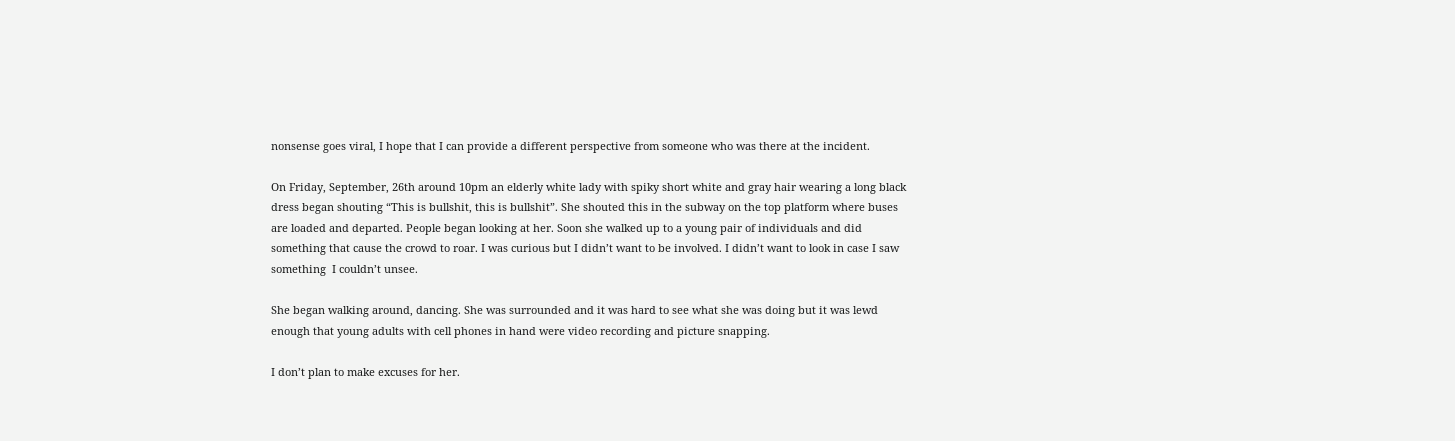nonsense goes viral, I hope that I can provide a different perspective from someone who was there at the incident.

On Friday, September, 26th around 10pm an elderly white lady with spiky short white and gray hair wearing a long black dress began shouting “This is bullshit, this is bullshit”. She shouted this in the subway on the top platform where buses are loaded and departed. People began looking at her. Soon she walked up to a young pair of individuals and did something that cause the crowd to roar. I was curious but I didn’t want to be involved. I didn’t want to look in case I saw something  I couldn’t unsee.

She began walking around, dancing. She was surrounded and it was hard to see what she was doing but it was lewd enough that young adults with cell phones in hand were video recording and picture snapping.

I don’t plan to make excuses for her.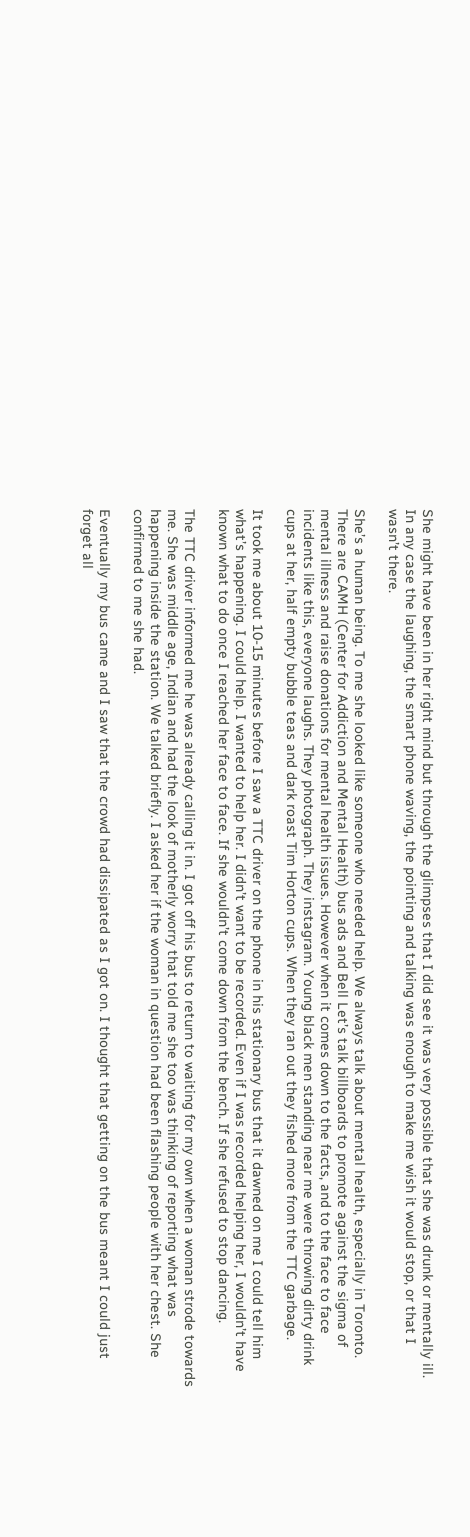She might have been in her right mind but through the glimpses that I did see it was very possible that she was drunk or mentally ill. In any case the laughing, the smart phone waving, the pointing and talking was enough to make me wish it would stop, or that I wasn’t there.

She’s a human being. To me she looked like someone who needed help. We always talk about mental health, especially in Toronto. There are CAMH (Center for Addiction and Mental Health) bus ads and Bell Let’s talk billboards to promote against the sigma of mental illness and raise donations for mental health issues. However when it comes down to the facts, and to the face to face incidents like this, everyone laughs. They photograph. They instagram. Young black men standing near me were throwing dirty drink cups at her, half empty bubble teas and dark roast Tim Horton cups. When they ran out they fished more from the TTC garbage.

It took me about 10-15 minutes before I saw a TTC driver on the phone in his stationary bus that it dawned on me I could tell him what’s happening. I could help. I wanted to help her. I didn’t want to be recorded. Even if I was recorded helping her, I wouldn’t have known what to do once I reached her face to face. If she wouldn’t come down from the bench. If she refused to stop dancing.

The TTC driver informed me he was already calling it in. I got off his bus to return to waiting for my own when a woman strode towards me. She was middle age, Indian and had the look of motherly worry that told me she too was thinking of reporting what was happening inside the station. We talked briefly. I asked her if the woman in question had been flashing people with her chest. She confirmed to me she had.

Eventually my bus came and I saw that the crowd had dissipated as I got on. I thought that getting on the bus meant I could just forget all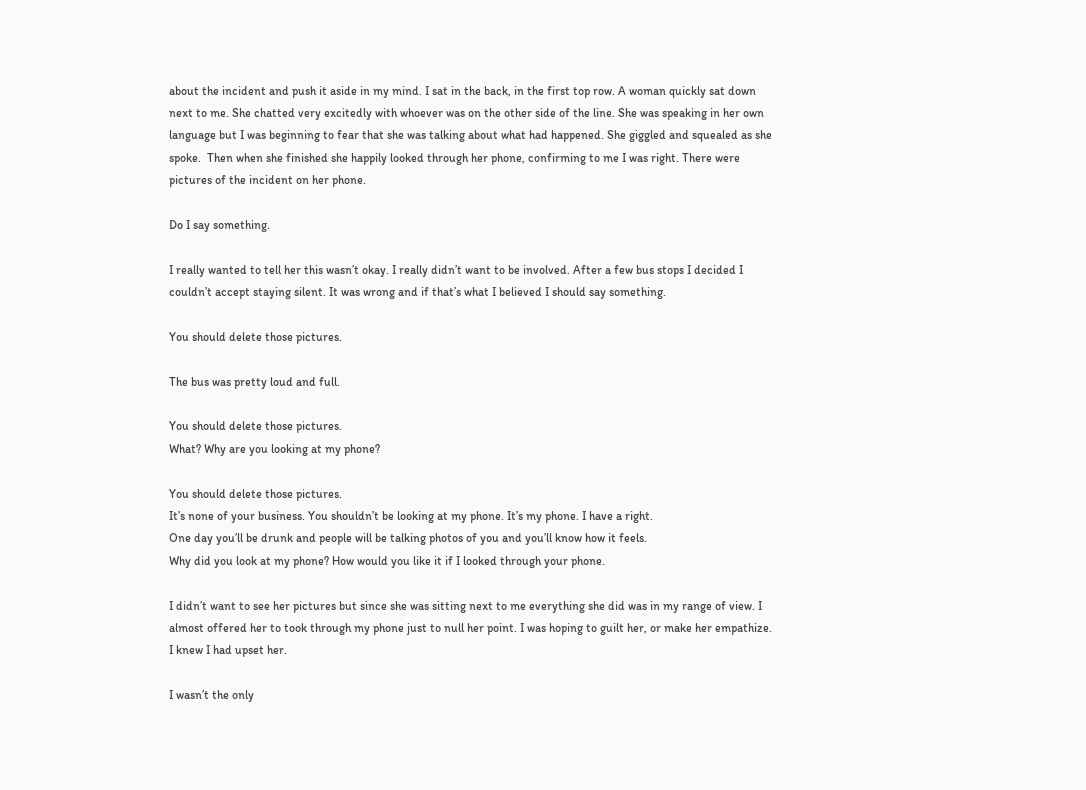about the incident and push it aside in my mind. I sat in the back, in the first top row. A woman quickly sat down next to me. She chatted very excitedly with whoever was on the other side of the line. She was speaking in her own language but I was beginning to fear that she was talking about what had happened. She giggled and squealed as she spoke.  Then when she finished she happily looked through her phone, confirming to me I was right. There were pictures of the incident on her phone.

Do I say something.

I really wanted to tell her this wasn’t okay. I really didn’t want to be involved. After a few bus stops I decided I couldn’t accept staying silent. It was wrong and if that’s what I believed I should say something.

You should delete those pictures.

The bus was pretty loud and full.

You should delete those pictures.
What? Why are you looking at my phone?

You should delete those pictures.
It’s none of your business. You shouldn’t be looking at my phone. It’s my phone. I have a right.
One day you’ll be drunk and people will be talking photos of you and you’ll know how it feels.
Why did you look at my phone? How would you like it if I looked through your phone.

I didn’t want to see her pictures but since she was sitting next to me everything she did was in my range of view. I almost offered her to took through my phone just to null her point. I was hoping to guilt her, or make her empathize. I knew I had upset her.

I wasn’t the only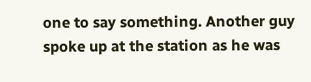one to say something. Another guy spoke up at the station as he was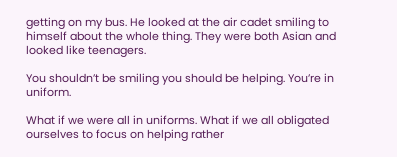getting on my bus. He looked at the air cadet smiling to himself about the whole thing. They were both Asian and looked like teenagers.

You shouldn’t be smiling you should be helping. You’re in uniform.

What if we were all in uniforms. What if we all obligated ourselves to focus on helping rather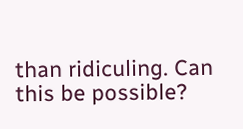than ridiculing. Can this be possible?